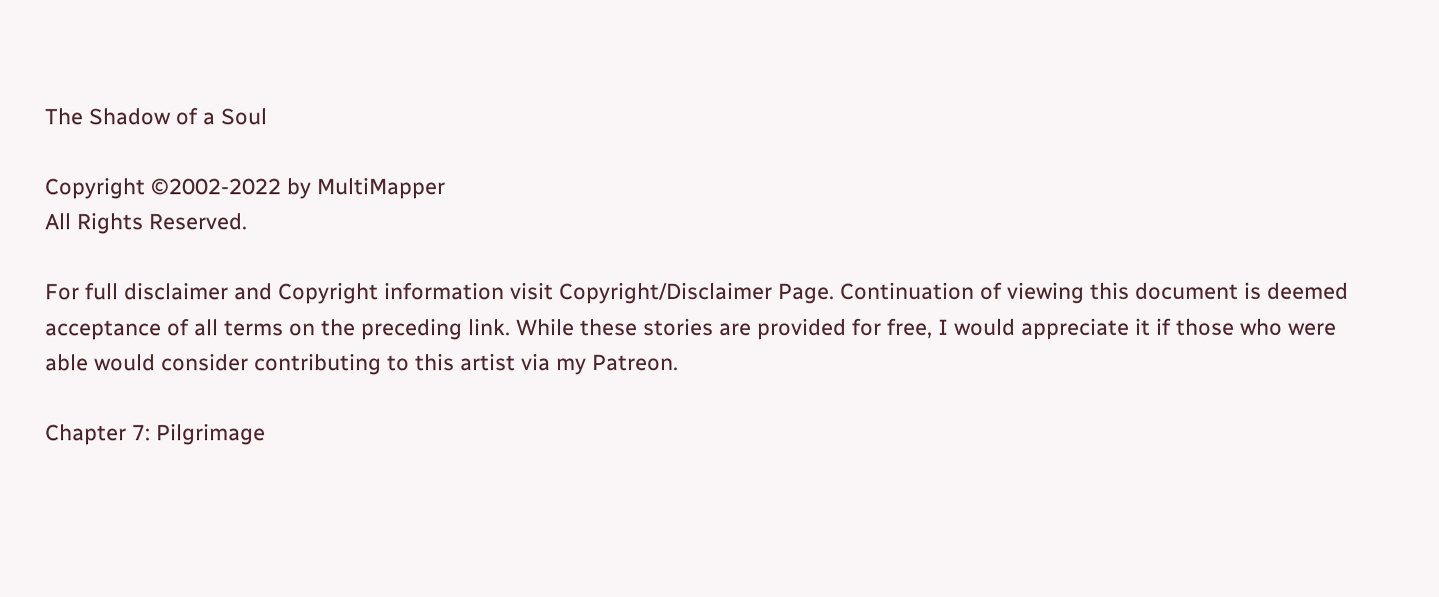The Shadow of a Soul

Copyright ©2002-2022 by MultiMapper
All Rights Reserved.

For full disclaimer and Copyright information visit Copyright/Disclaimer Page. Continuation of viewing this document is deemed acceptance of all terms on the preceding link. While these stories are provided for free, I would appreciate it if those who were able would consider contributing to this artist via my Patreon.

Chapter 7: Pilgrimage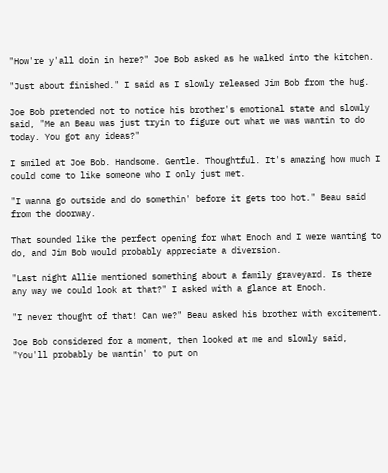"How're y'all doin in here?" Joe Bob asked as he walked into the kitchen.

"Just about finished." I said as I slowly released Jim Bob from the hug.

Joe Bob pretended not to notice his brother's emotional state and slowly said, "Me an Beau was just tryin to figure out what we was wantin to do today. You got any ideas?"

I smiled at Joe Bob. Handsome. Gentle. Thoughtful. It's amazing how much I could come to like someone who I only just met.

"I wanna go outside and do somethin' before it gets too hot." Beau said from the doorway.

That sounded like the perfect opening for what Enoch and I were wanting to do, and Jim Bob would probably appreciate a diversion.

"Last night Allie mentioned something about a family graveyard. Is there any way we could look at that?" I asked with a glance at Enoch.

"I never thought of that! Can we?" Beau asked his brother with excitement.

Joe Bob considered for a moment, then looked at me and slowly said, "You'll probably be wantin' to put on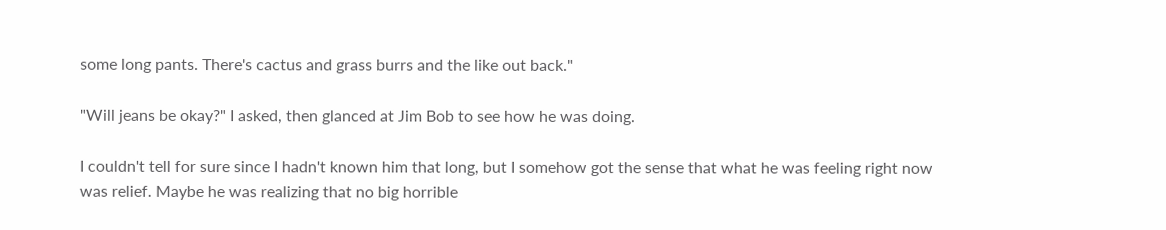some long pants. There's cactus and grass burrs and the like out back."

"Will jeans be okay?" I asked, then glanced at Jim Bob to see how he was doing.

I couldn't tell for sure since I hadn't known him that long, but I somehow got the sense that what he was feeling right now was relief. Maybe he was realizing that no big horrible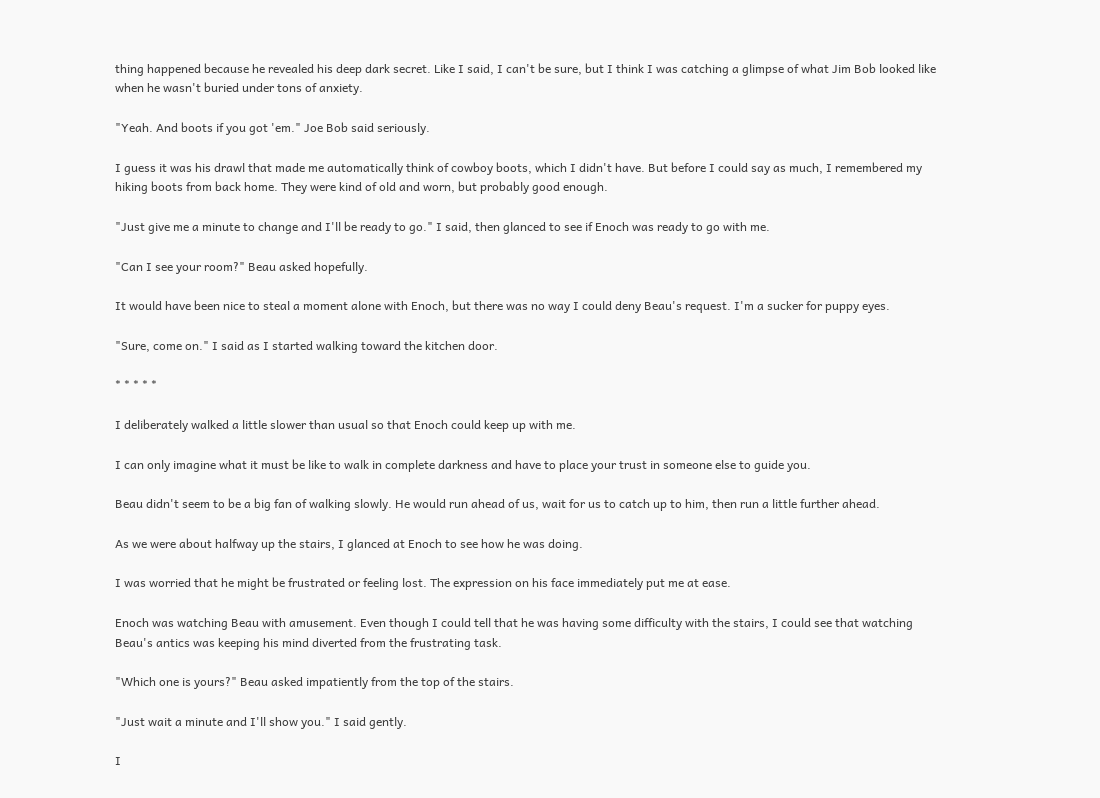thing happened because he revealed his deep dark secret. Like I said, I can't be sure, but I think I was catching a glimpse of what Jim Bob looked like when he wasn't buried under tons of anxiety.

"Yeah. And boots if you got 'em." Joe Bob said seriously.

I guess it was his drawl that made me automatically think of cowboy boots, which I didn't have. But before I could say as much, I remembered my hiking boots from back home. They were kind of old and worn, but probably good enough.

"Just give me a minute to change and I'll be ready to go." I said, then glanced to see if Enoch was ready to go with me.

"Can I see your room?" Beau asked hopefully.

It would have been nice to steal a moment alone with Enoch, but there was no way I could deny Beau's request. I'm a sucker for puppy eyes.

"Sure, come on." I said as I started walking toward the kitchen door.

* * * * *

I deliberately walked a little slower than usual so that Enoch could keep up with me.

I can only imagine what it must be like to walk in complete darkness and have to place your trust in someone else to guide you.

Beau didn't seem to be a big fan of walking slowly. He would run ahead of us, wait for us to catch up to him, then run a little further ahead.

As we were about halfway up the stairs, I glanced at Enoch to see how he was doing.

I was worried that he might be frustrated or feeling lost. The expression on his face immediately put me at ease.

Enoch was watching Beau with amusement. Even though I could tell that he was having some difficulty with the stairs, I could see that watching Beau's antics was keeping his mind diverted from the frustrating task.

"Which one is yours?" Beau asked impatiently from the top of the stairs.

"Just wait a minute and I'll show you." I said gently.

I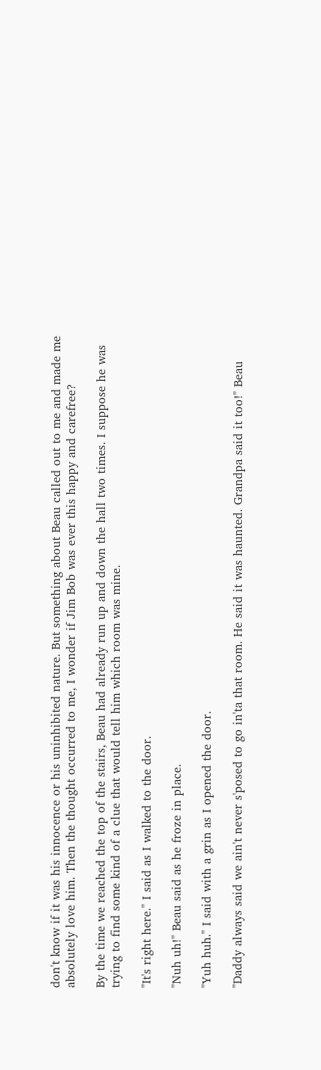don't know if it was his innocence or his uninhibited nature. But something about Beau called out to me and made me absolutely love him. Then the thought occurred to me, I wonder if Jim Bob was ever this happy and carefree?

By the time we reached the top of the stairs, Beau had already run up and down the hall two times. I suppose he was trying to find some kind of a clue that would tell him which room was mine.

"It's right here." I said as I walked to the door.

"Nuh uh!" Beau said as he froze in place.

"Yuh huh." I said with a grin as I opened the door.

"Daddy always said we ain't never s'posed to go in'ta that room. He said it was haunted. Grandpa said it too!" Beau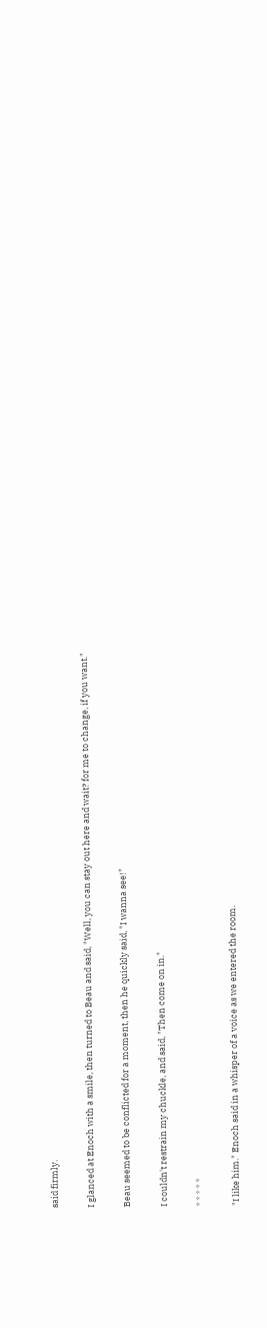said firmly.

I glanced at Enoch with a smile, then turned to Beau and said, "Well, you can stay out here and wait? for me to change, if you want."

Beau seemed to be conflicted for a moment, then he quickly said, "I wanna see!"

I couldn't restrain my chuckle, and said, "Then come on in."

* * * * *

"I like him." Enoch said in a whisper of a voice as we entered the room.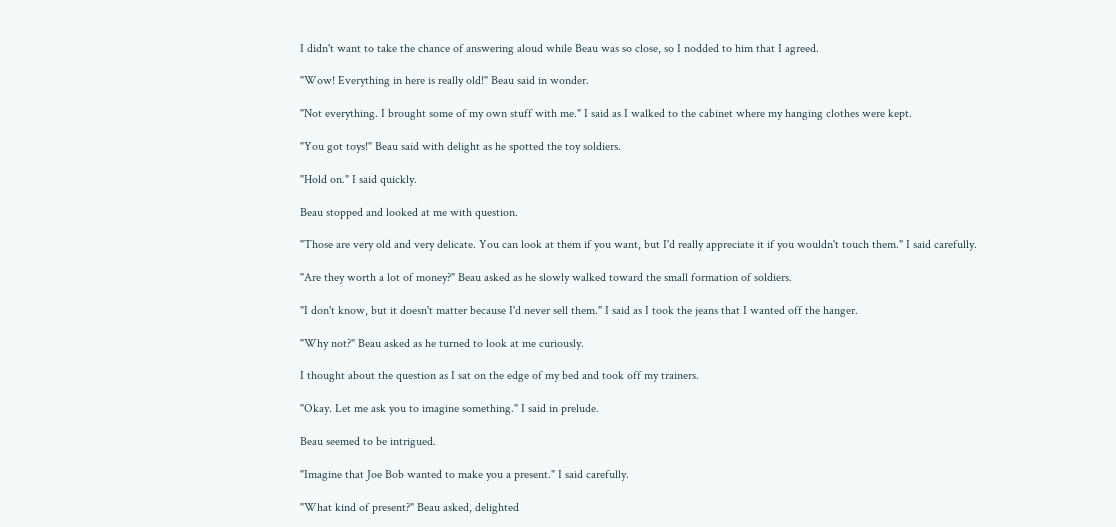I didn't want to take the chance of answering aloud while Beau was so close, so I nodded to him that I agreed.

"Wow! Everything in here is really old!" Beau said in wonder.

"Not everything. I brought some of my own stuff with me." I said as I walked to the cabinet where my hanging clothes were kept.

"You got toys!" Beau said with delight as he spotted the toy soldiers.

"Hold on." I said quickly.

Beau stopped and looked at me with question.

"Those are very old and very delicate. You can look at them if you want, but I'd really appreciate it if you wouldn't touch them." I said carefully.

"Are they worth a lot of money?" Beau asked as he slowly walked toward the small formation of soldiers.

"I don't know, but it doesn't matter because I'd never sell them." I said as I took the jeans that I wanted off the hanger.

"Why not?" Beau asked as he turned to look at me curiously.

I thought about the question as I sat on the edge of my bed and took off my trainers.

"Okay. Let me ask you to imagine something." I said in prelude.

Beau seemed to be intrigued.

"Imagine that Joe Bob wanted to make you a present." I said carefully.

"What kind of present?" Beau asked, delighted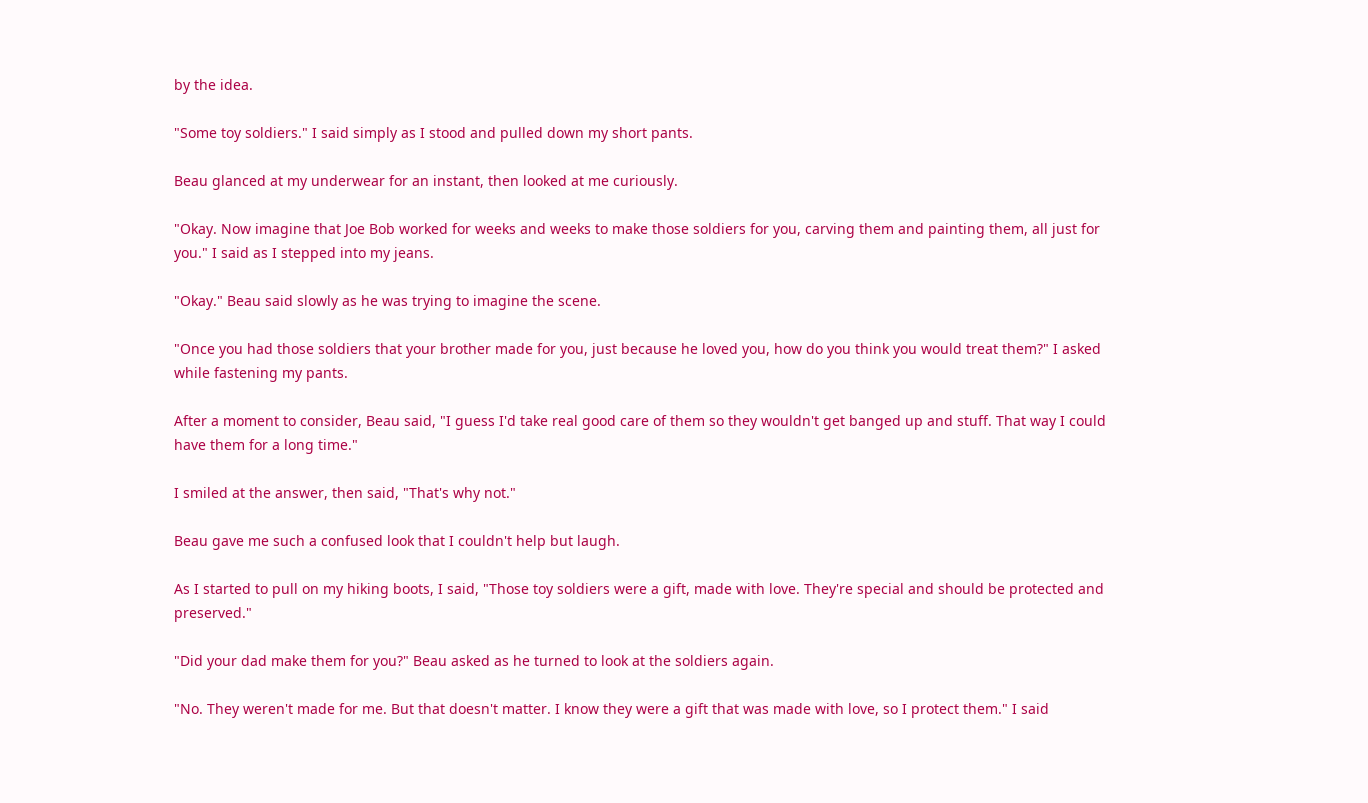by the idea.

"Some toy soldiers." I said simply as I stood and pulled down my short pants.

Beau glanced at my underwear for an instant, then looked at me curiously.

"Okay. Now imagine that Joe Bob worked for weeks and weeks to make those soldiers for you, carving them and painting them, all just for you." I said as I stepped into my jeans.

"Okay." Beau said slowly as he was trying to imagine the scene.

"Once you had those soldiers that your brother made for you, just because he loved you, how do you think you would treat them?" I asked while fastening my pants.

After a moment to consider, Beau said, "I guess I'd take real good care of them so they wouldn't get banged up and stuff. That way I could have them for a long time."

I smiled at the answer, then said, "That's why not."

Beau gave me such a confused look that I couldn't help but laugh.

As I started to pull on my hiking boots, I said, "Those toy soldiers were a gift, made with love. They're special and should be protected and preserved."

"Did your dad make them for you?" Beau asked as he turned to look at the soldiers again.

"No. They weren't made for me. But that doesn't matter. I know they were a gift that was made with love, so I protect them." I said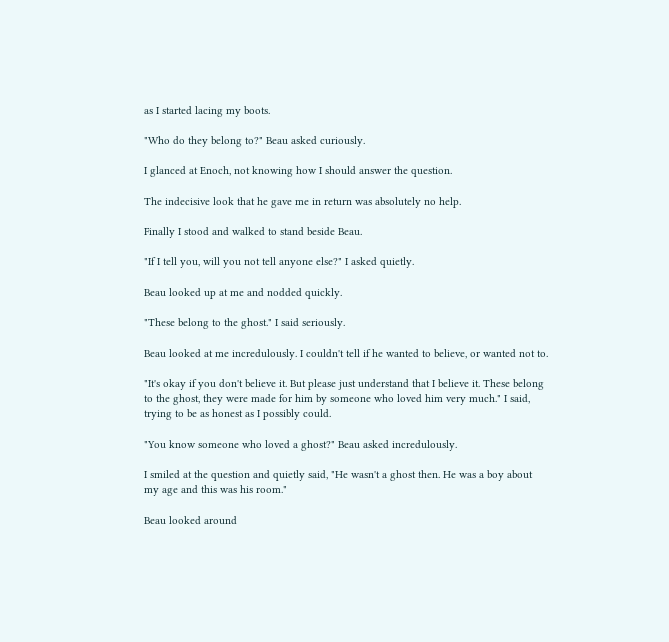as I started lacing my boots.

"Who do they belong to?" Beau asked curiously.

I glanced at Enoch, not knowing how I should answer the question.

The indecisive look that he gave me in return was absolutely no help.

Finally I stood and walked to stand beside Beau.

"If I tell you, will you not tell anyone else?" I asked quietly.

Beau looked up at me and nodded quickly.

"These belong to the ghost." I said seriously.

Beau looked at me incredulously. I couldn't tell if he wanted to believe, or wanted not to.

"It's okay if you don't believe it. But please just understand that I believe it. These belong to the ghost, they were made for him by someone who loved him very much." I said, trying to be as honest as I possibly could.

"You know someone who loved a ghost?" Beau asked incredulously.

I smiled at the question and quietly said, "He wasn't a ghost then. He was a boy about my age and this was his room."

Beau looked around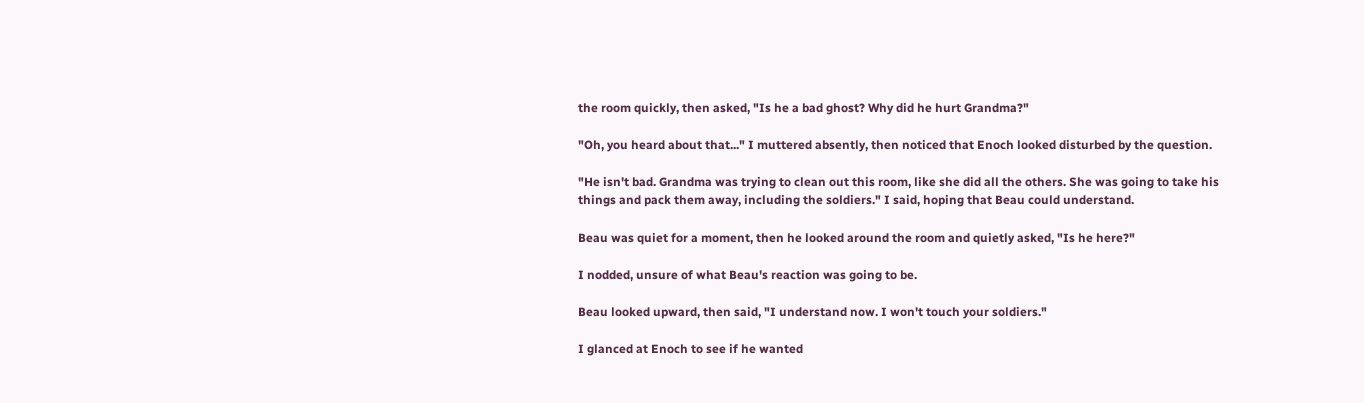the room quickly, then asked, "Is he a bad ghost? Why did he hurt Grandma?"

"Oh, you heard about that..." I muttered absently, then noticed that Enoch looked disturbed by the question.

"He isn't bad. Grandma was trying to clean out this room, like she did all the others. She was going to take his things and pack them away, including the soldiers." I said, hoping that Beau could understand.

Beau was quiet for a moment, then he looked around the room and quietly asked, "Is he here?"

I nodded, unsure of what Beau's reaction was going to be.

Beau looked upward, then said, "I understand now. I won't touch your soldiers."

I glanced at Enoch to see if he wanted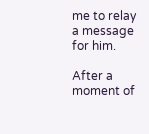me to relay a message for him.

After a moment of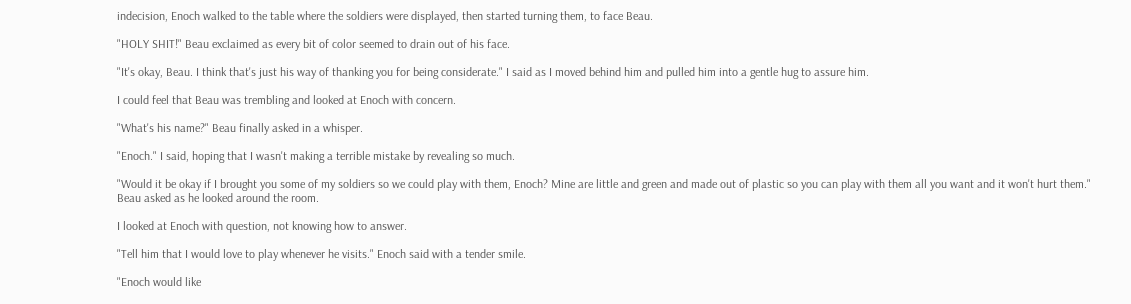indecision, Enoch walked to the table where the soldiers were displayed, then started turning them, to face Beau.

"HOLY SHIT!" Beau exclaimed as every bit of color seemed to drain out of his face.

"It's okay, Beau. I think that's just his way of thanking you for being considerate." I said as I moved behind him and pulled him into a gentle hug to assure him.

I could feel that Beau was trembling and looked at Enoch with concern.

"What's his name?" Beau finally asked in a whisper.

"Enoch." I said, hoping that I wasn't making a terrible mistake by revealing so much.

"Would it be okay if I brought you some of my soldiers so we could play with them, Enoch? Mine are little and green and made out of plastic so you can play with them all you want and it won't hurt them." Beau asked as he looked around the room.

I looked at Enoch with question, not knowing how to answer.

"Tell him that I would love to play whenever he visits." Enoch said with a tender smile.

"Enoch would like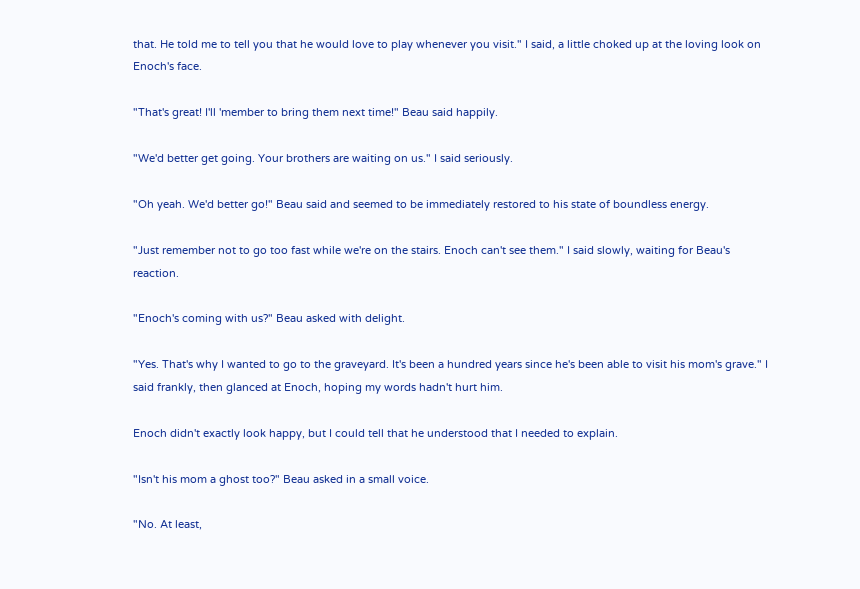that. He told me to tell you that he would love to play whenever you visit." I said, a little choked up at the loving look on Enoch's face.

"That's great! I'll 'member to bring them next time!" Beau said happily.

"We'd better get going. Your brothers are waiting on us." I said seriously.

"Oh yeah. We'd better go!" Beau said and seemed to be immediately restored to his state of boundless energy.

"Just remember not to go too fast while we're on the stairs. Enoch can't see them." I said slowly, waiting for Beau's reaction.

"Enoch's coming with us?" Beau asked with delight.

"Yes. That's why I wanted to go to the graveyard. It's been a hundred years since he's been able to visit his mom's grave." I said frankly, then glanced at Enoch, hoping my words hadn't hurt him.

Enoch didn't exactly look happy, but I could tell that he understood that I needed to explain.

"Isn't his mom a ghost too?" Beau asked in a small voice.

"No. At least,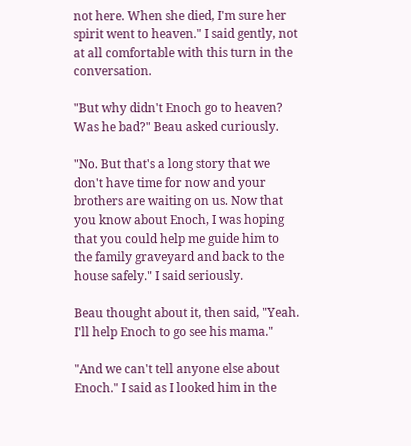not here. When she died, I'm sure her spirit went to heaven." I said gently, not at all comfortable with this turn in the conversation.

"But why didn't Enoch go to heaven? Was he bad?" Beau asked curiously.

"No. But that's a long story that we don't have time for now and your brothers are waiting on us. Now that you know about Enoch, I was hoping that you could help me guide him to the family graveyard and back to the house safely." I said seriously.

Beau thought about it, then said, "Yeah. I'll help Enoch to go see his mama."

"And we can't tell anyone else about Enoch." I said as I looked him in the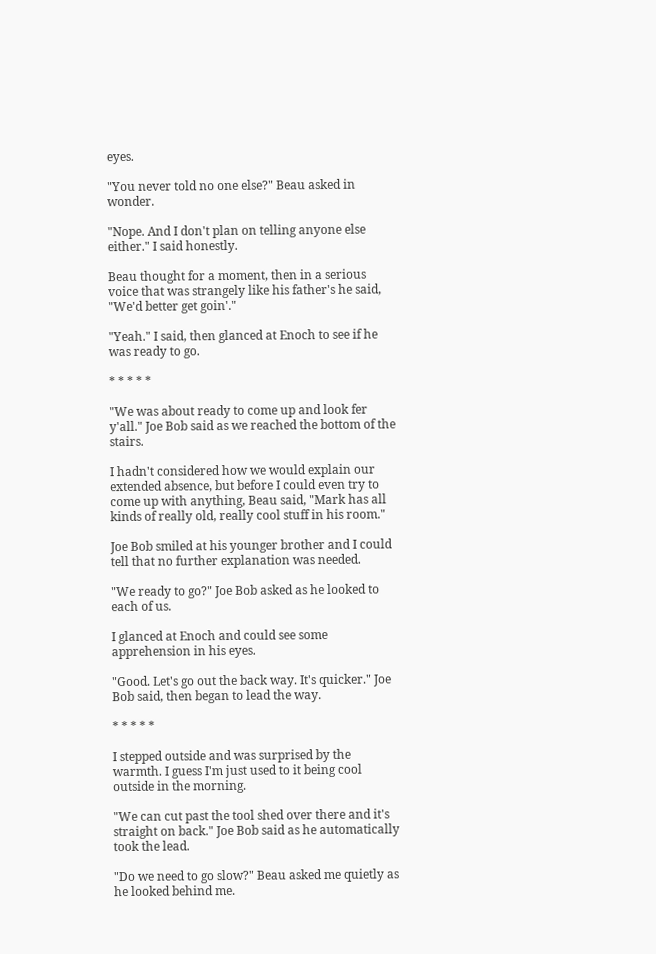eyes.

"You never told no one else?" Beau asked in wonder.

"Nope. And I don't plan on telling anyone else either." I said honestly.

Beau thought for a moment, then in a serious voice that was strangely like his father's he said, "We'd better get goin'."

"Yeah." I said, then glanced at Enoch to see if he was ready to go.

* * * * *

"We was about ready to come up and look fer y'all." Joe Bob said as we reached the bottom of the stairs.

I hadn't considered how we would explain our extended absence, but before I could even try to come up with anything, Beau said, "Mark has all kinds of really old, really cool stuff in his room."

Joe Bob smiled at his younger brother and I could tell that no further explanation was needed.

"We ready to go?" Joe Bob asked as he looked to each of us.

I glanced at Enoch and could see some apprehension in his eyes.

"Good. Let's go out the back way. It's quicker." Joe Bob said, then began to lead the way.

* * * * *

I stepped outside and was surprised by the warmth. I guess I'm just used to it being cool outside in the morning.

"We can cut past the tool shed over there and it's straight on back." Joe Bob said as he automatically took the lead.

"Do we need to go slow?" Beau asked me quietly as he looked behind me.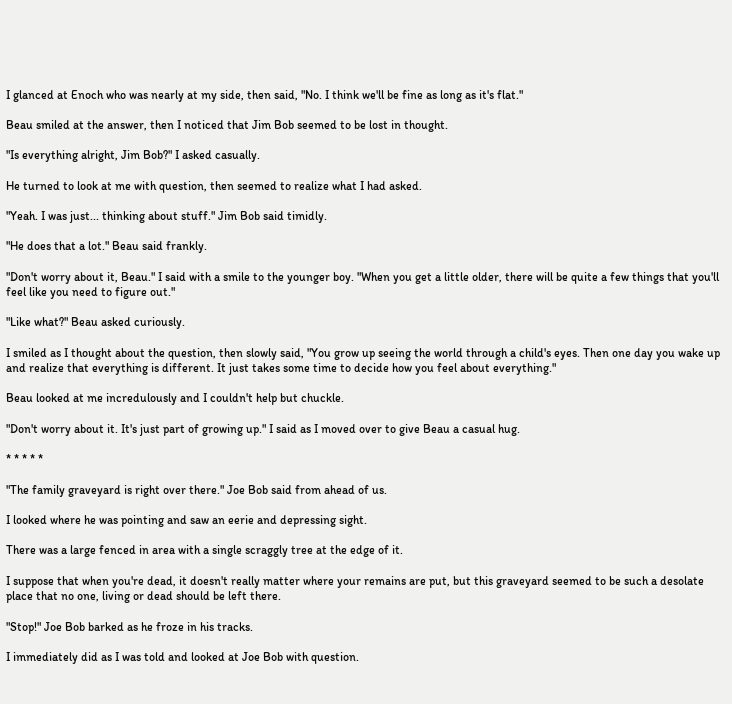I glanced at Enoch who was nearly at my side, then said, "No. I think we'll be fine as long as it's flat."

Beau smiled at the answer, then I noticed that Jim Bob seemed to be lost in thought.

"Is everything alright, Jim Bob?" I asked casually.

He turned to look at me with question, then seemed to realize what I had asked.

"Yeah. I was just... thinking about stuff." Jim Bob said timidly.

"He does that a lot." Beau said frankly.

"Don't worry about it, Beau." I said with a smile to the younger boy. "When you get a little older, there will be quite a few things that you'll feel like you need to figure out."

"Like what?" Beau asked curiously.

I smiled as I thought about the question, then slowly said, "You grow up seeing the world through a child's eyes. Then one day you wake up and realize that everything is different. It just takes some time to decide how you feel about everything."

Beau looked at me incredulously and I couldn't help but chuckle.

"Don't worry about it. It's just part of growing up." I said as I moved over to give Beau a casual hug.

* * * * *

"The family graveyard is right over there." Joe Bob said from ahead of us.

I looked where he was pointing and saw an eerie and depressing sight.

There was a large fenced in area with a single scraggly tree at the edge of it.

I suppose that when you're dead, it doesn't really matter where your remains are put, but this graveyard seemed to be such a desolate place that no one, living or dead should be left there.

"Stop!" Joe Bob barked as he froze in his tracks.

I immediately did as I was told and looked at Joe Bob with question.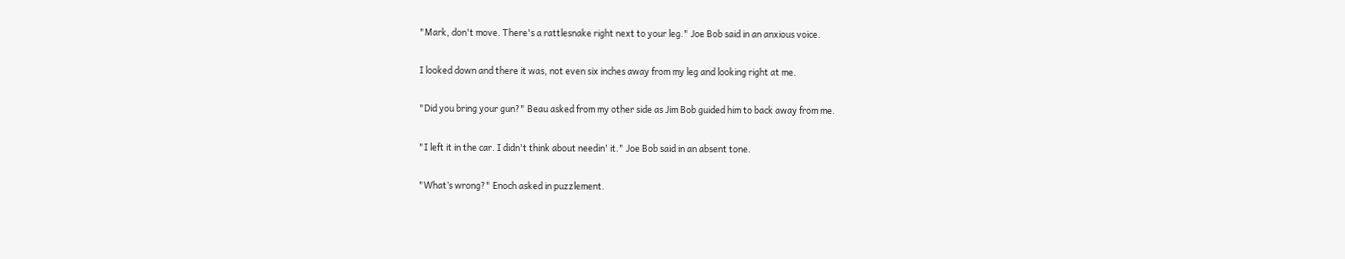"Mark, don't move. There's a rattlesnake right next to your leg." Joe Bob said in an anxious voice.

I looked down and there it was, not even six inches away from my leg and looking right at me.

"Did you bring your gun?" Beau asked from my other side as Jim Bob guided him to back away from me.

"I left it in the car. I didn't think about needin' it." Joe Bob said in an absent tone.

"What’s wrong?" Enoch asked in puzzlement.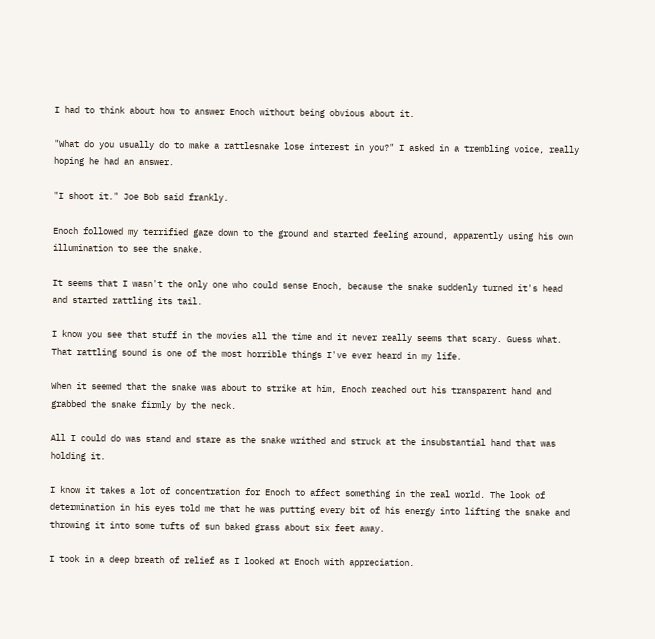I had to think about how to answer Enoch without being obvious about it.

"What do you usually do to make a rattlesnake lose interest in you?" I asked in a trembling voice, really hoping he had an answer.

"I shoot it." Joe Bob said frankly.

Enoch followed my terrified gaze down to the ground and started feeling around, apparently using his own illumination to see the snake.

It seems that I wasn't the only one who could sense Enoch, because the snake suddenly turned it's head and started rattling its tail.

I know you see that stuff in the movies all the time and it never really seems that scary. Guess what. That rattling sound is one of the most horrible things I've ever heard in my life.

When it seemed that the snake was about to strike at him, Enoch reached out his transparent hand and grabbed the snake firmly by the neck.

All I could do was stand and stare as the snake writhed and struck at the insubstantial hand that was holding it.

I know it takes a lot of concentration for Enoch to affect something in the real world. The look of determination in his eyes told me that he was putting every bit of his energy into lifting the snake and throwing it into some tufts of sun baked grass about six feet away.

I took in a deep breath of relief as I looked at Enoch with appreciation.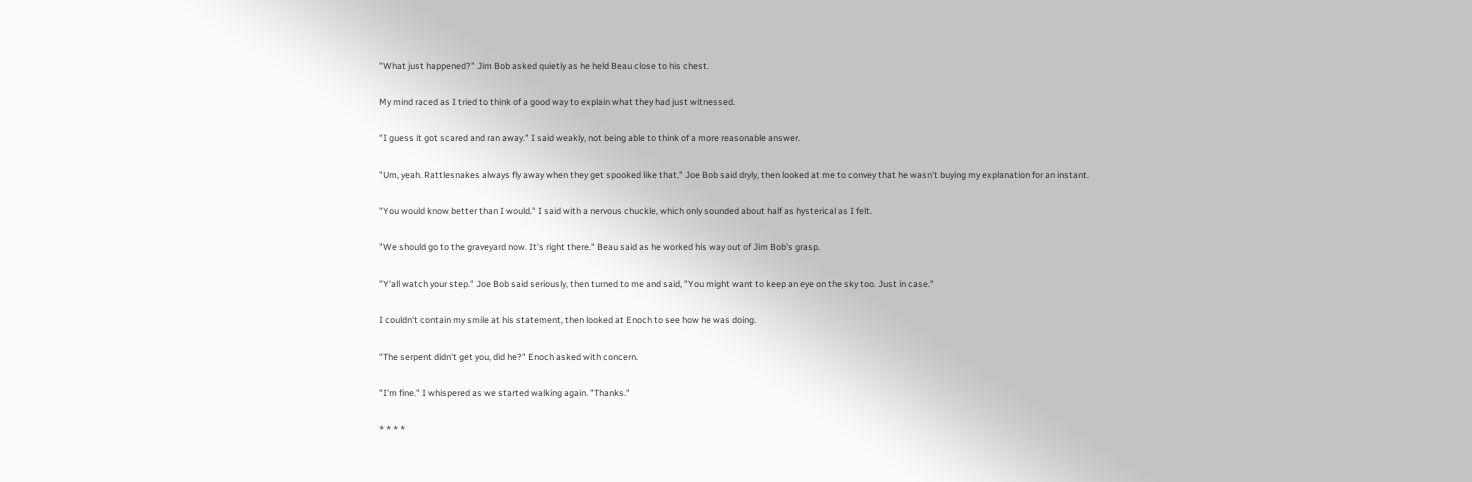"What just happened?" Jim Bob asked quietly as he held Beau close to his chest.

My mind raced as I tried to think of a good way to explain what they had just witnessed.

"I guess it got scared and ran away." I said weakly, not being able to think of a more reasonable answer.

"Um, yeah. Rattlesnakes always fly away when they get spooked like that." Joe Bob said dryly, then looked at me to convey that he wasn't buying my explanation for an instant.

"You would know better than I would." I said with a nervous chuckle, which only sounded about half as hysterical as I felt.

"We should go to the graveyard now. It's right there." Beau said as he worked his way out of Jim Bob's grasp.

"Y'all watch your step." Joe Bob said seriously, then turned to me and said, "You might want to keep an eye on the sky too. Just in case."

I couldn't contain my smile at his statement, then looked at Enoch to see how he was doing.

"The serpent didn't get you, did he?" Enoch asked with concern.

"I'm fine." I whispered as we started walking again. "Thanks."

* * * *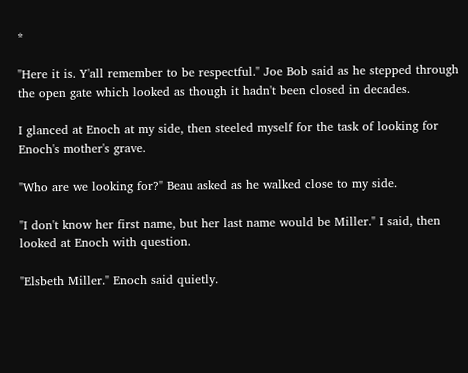*

"Here it is. Y'all remember to be respectful." Joe Bob said as he stepped through the open gate which looked as though it hadn't been closed in decades.

I glanced at Enoch at my side, then steeled myself for the task of looking for Enoch's mother's grave.

"Who are we looking for?" Beau asked as he walked close to my side.

"I don't know her first name, but her last name would be Miller." I said, then looked at Enoch with question.

"Elsbeth Miller." Enoch said quietly.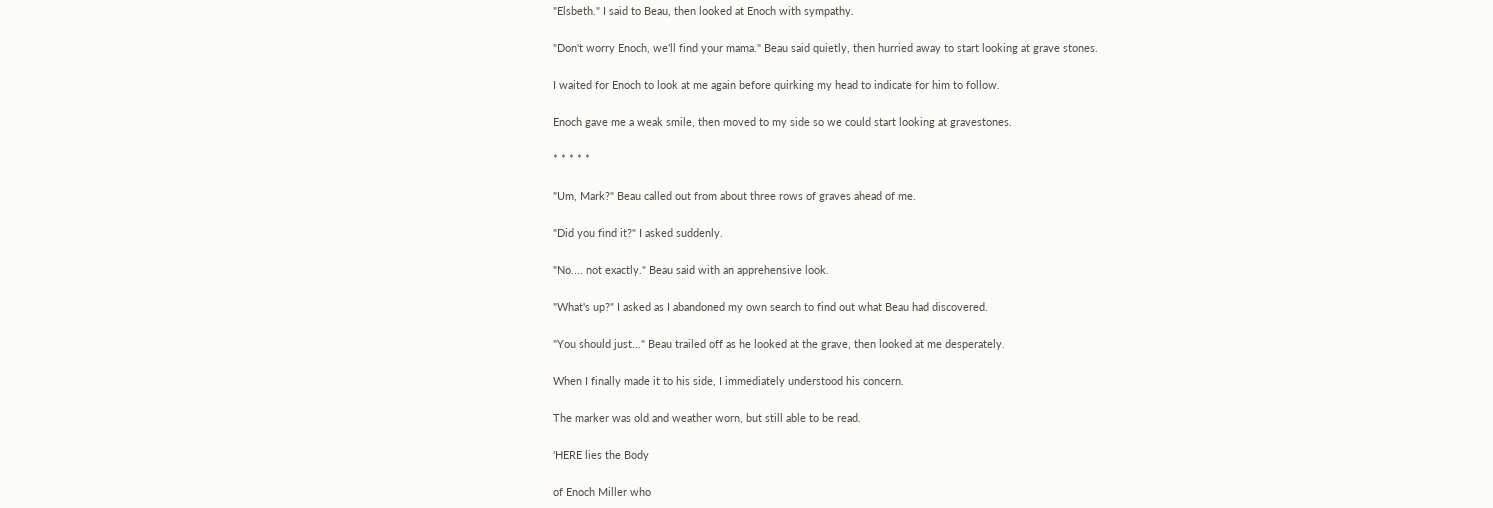"Elsbeth." I said to Beau, then looked at Enoch with sympathy.

"Don't worry Enoch, we'll find your mama." Beau said quietly, then hurried away to start looking at grave stones.

I waited for Enoch to look at me again before quirking my head to indicate for him to follow.

Enoch gave me a weak smile, then moved to my side so we could start looking at gravestones.

* * * * *

"Um, Mark?" Beau called out from about three rows of graves ahead of me.

"Did you find it?" I asked suddenly.

"No.... not exactly." Beau said with an apprehensive look.

"What's up?" I asked as I abandoned my own search to find out what Beau had discovered.

"You should just..." Beau trailed off as he looked at the grave, then looked at me desperately.

When I finally made it to his side, I immediately understood his concern.

The marker was old and weather worn, but still able to be read.

'HERE lies the Body

of Enoch Miller who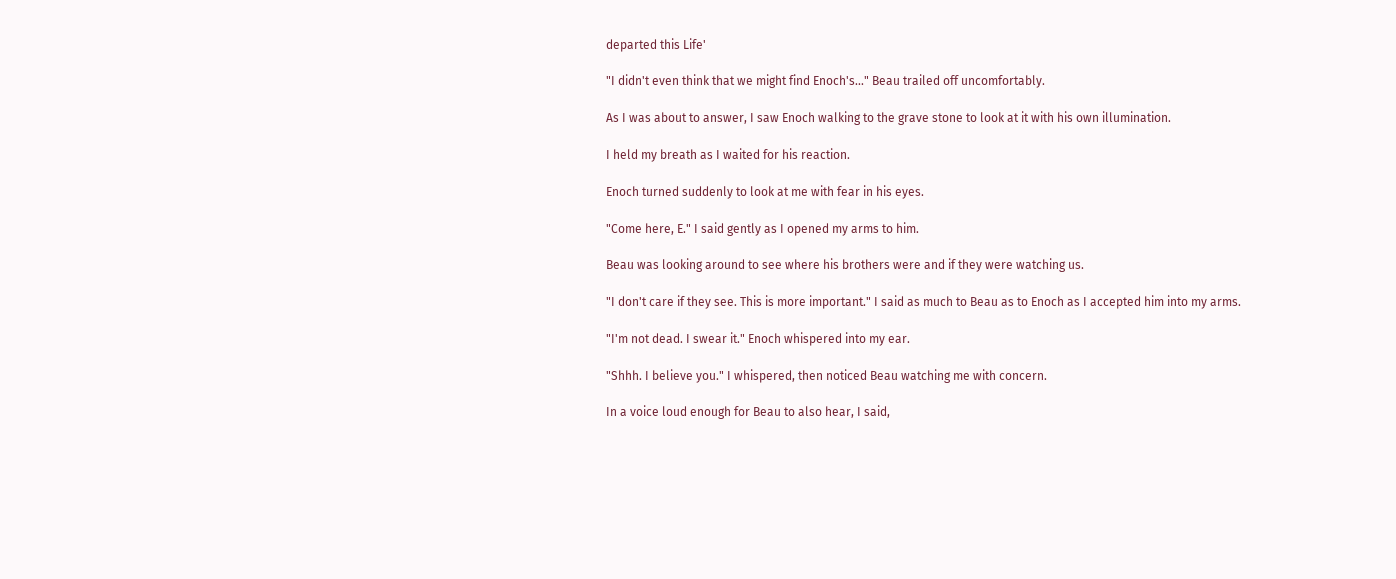departed this Life'

"I didn't even think that we might find Enoch's..." Beau trailed off uncomfortably.

As I was about to answer, I saw Enoch walking to the grave stone to look at it with his own illumination.

I held my breath as I waited for his reaction.

Enoch turned suddenly to look at me with fear in his eyes.

"Come here, E." I said gently as I opened my arms to him.

Beau was looking around to see where his brothers were and if they were watching us.

"I don't care if they see. This is more important." I said as much to Beau as to Enoch as I accepted him into my arms.

"I'm not dead. I swear it." Enoch whispered into my ear.

"Shhh. I believe you." I whispered, then noticed Beau watching me with concern.

In a voice loud enough for Beau to also hear, I said,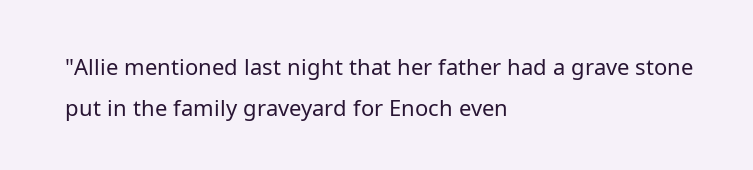"Allie mentioned last night that her father had a grave stone put in the family graveyard for Enoch even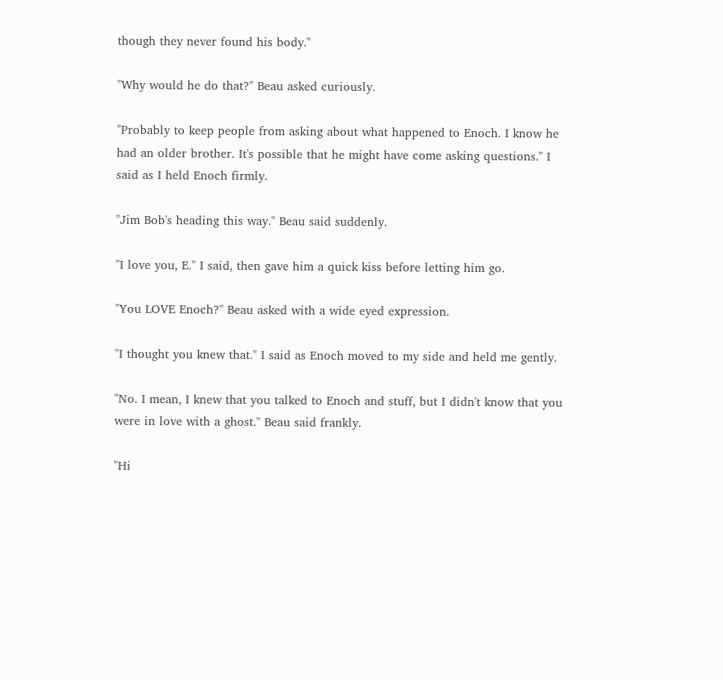though they never found his body."

"Why would he do that?" Beau asked curiously.

"Probably to keep people from asking about what happened to Enoch. I know he had an older brother. It's possible that he might have come asking questions." I said as I held Enoch firmly.

"Jim Bob's heading this way." Beau said suddenly.

"I love you, E." I said, then gave him a quick kiss before letting him go.

"You LOVE Enoch?" Beau asked with a wide eyed expression.

"I thought you knew that." I said as Enoch moved to my side and held me gently.

"No. I mean, I knew that you talked to Enoch and stuff, but I didn't know that you were in love with a ghost." Beau said frankly.

"Hi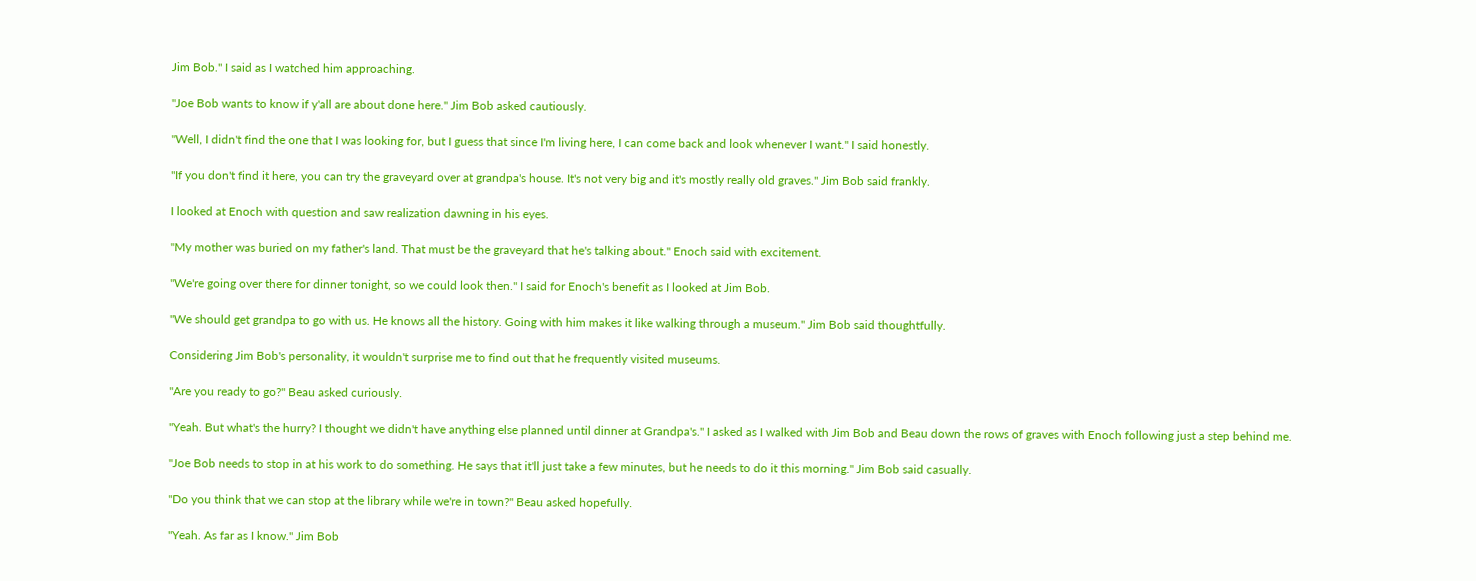Jim Bob." I said as I watched him approaching.

"Joe Bob wants to know if y'all are about done here." Jim Bob asked cautiously.

"Well, I didn't find the one that I was looking for, but I guess that since I'm living here, I can come back and look whenever I want." I said honestly.

"If you don't find it here, you can try the graveyard over at grandpa's house. It's not very big and it's mostly really old graves." Jim Bob said frankly.

I looked at Enoch with question and saw realization dawning in his eyes.

"My mother was buried on my father's land. That must be the graveyard that he's talking about." Enoch said with excitement.

"We're going over there for dinner tonight, so we could look then." I said for Enoch's benefit as I looked at Jim Bob.

"We should get grandpa to go with us. He knows all the history. Going with him makes it like walking through a museum." Jim Bob said thoughtfully.

Considering Jim Bob's personality, it wouldn't surprise me to find out that he frequently visited museums.

"Are you ready to go?" Beau asked curiously.

"Yeah. But what's the hurry? I thought we didn't have anything else planned until dinner at Grandpa's." I asked as I walked with Jim Bob and Beau down the rows of graves with Enoch following just a step behind me.

"Joe Bob needs to stop in at his work to do something. He says that it'll just take a few minutes, but he needs to do it this morning." Jim Bob said casually.

"Do you think that we can stop at the library while we're in town?" Beau asked hopefully.

"Yeah. As far as I know." Jim Bob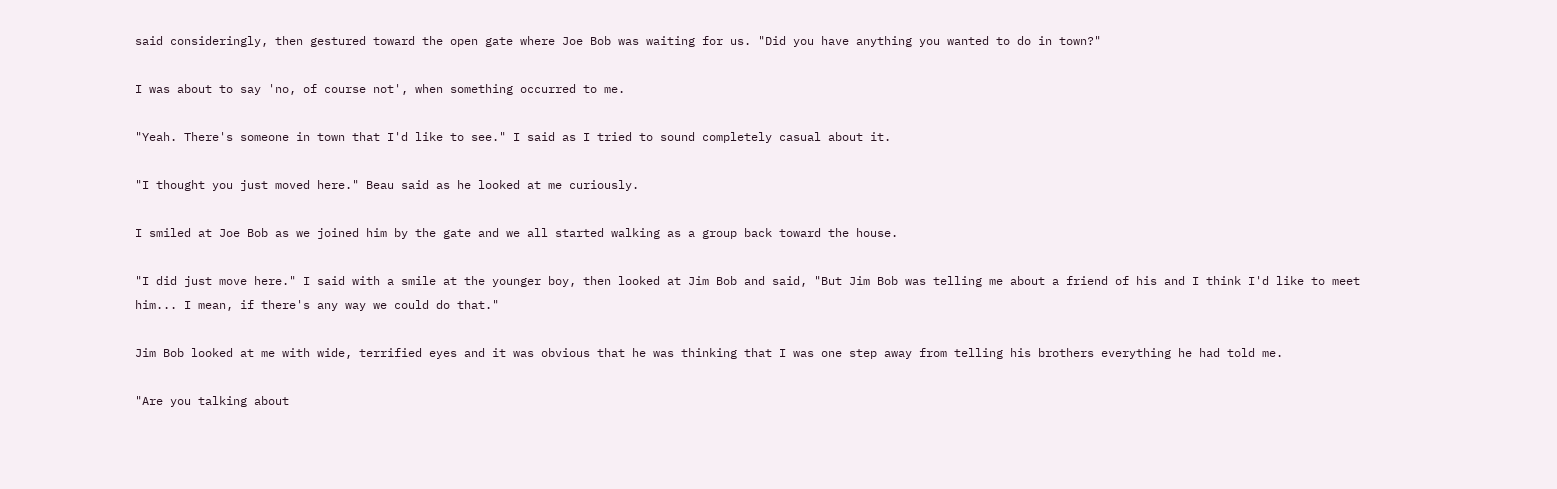said consideringly, then gestured toward the open gate where Joe Bob was waiting for us. "Did you have anything you wanted to do in town?"

I was about to say 'no, of course not', when something occurred to me.

"Yeah. There's someone in town that I'd like to see." I said as I tried to sound completely casual about it.

"I thought you just moved here." Beau said as he looked at me curiously.

I smiled at Joe Bob as we joined him by the gate and we all started walking as a group back toward the house.

"I did just move here." I said with a smile at the younger boy, then looked at Jim Bob and said, "But Jim Bob was telling me about a friend of his and I think I'd like to meet him... I mean, if there's any way we could do that."

Jim Bob looked at me with wide, terrified eyes and it was obvious that he was thinking that I was one step away from telling his brothers everything he had told me.

"Are you talking about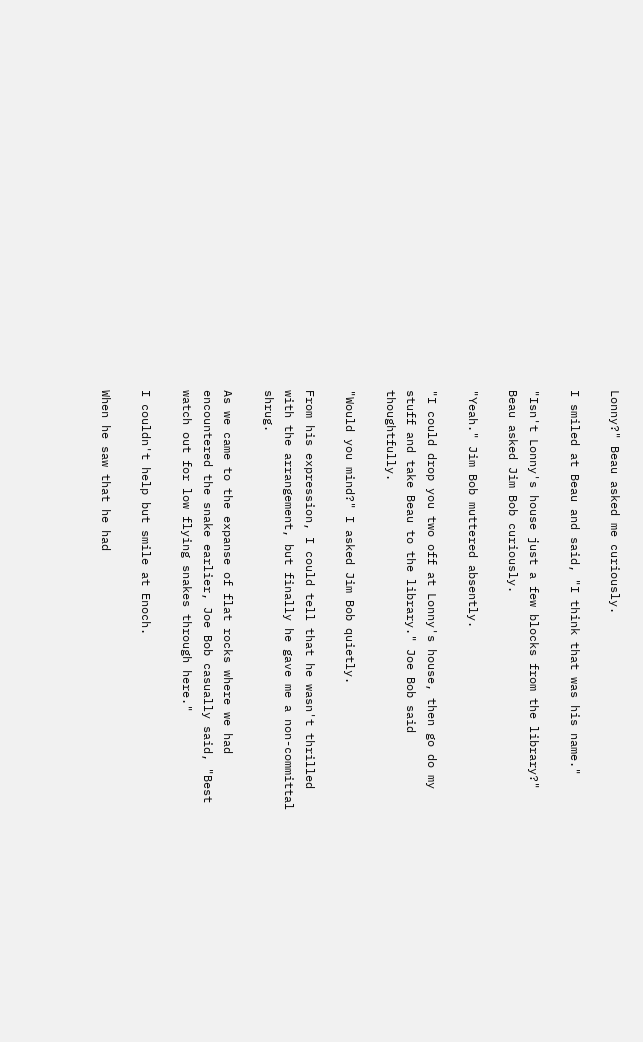Lonny?" Beau asked me curiously.

I smiled at Beau and said, "I think that was his name."

"Isn't Lonny's house just a few blocks from the library?" Beau asked Jim Bob curiously.

"Yeah." Jim Bob muttered absently.

"I could drop you two off at Lonny's house, then go do my stuff and take Beau to the library." Joe Bob said thoughtfully.

"Would you mind?" I asked Jim Bob quietly.

From his expression, I could tell that he wasn't thrilled with the arrangement, but finally he gave me a non-committal shrug.

As we came to the expanse of flat rocks where we had encountered the snake earlier, Joe Bob casually said, "Best watch out for low flying snakes through here."

I couldn't help but smile at Enoch.

When he saw that he had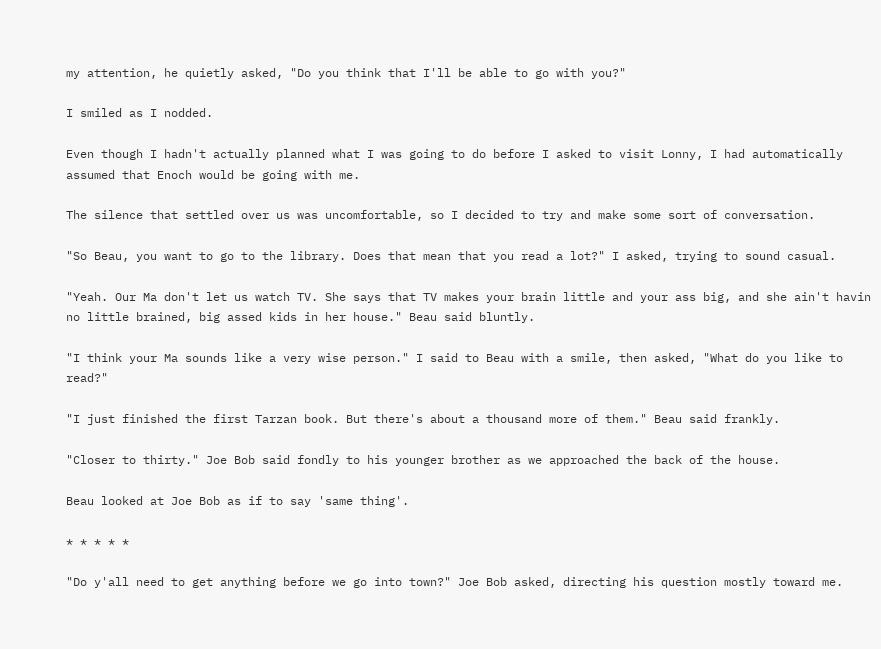my attention, he quietly asked, "Do you think that I'll be able to go with you?"

I smiled as I nodded.

Even though I hadn't actually planned what I was going to do before I asked to visit Lonny, I had automatically assumed that Enoch would be going with me.

The silence that settled over us was uncomfortable, so I decided to try and make some sort of conversation.

"So Beau, you want to go to the library. Does that mean that you read a lot?" I asked, trying to sound casual.

"Yeah. Our Ma don't let us watch TV. She says that TV makes your brain little and your ass big, and she ain't havin no little brained, big assed kids in her house." Beau said bluntly.

"I think your Ma sounds like a very wise person." I said to Beau with a smile, then asked, "What do you like to read?"

"I just finished the first Tarzan book. But there's about a thousand more of them." Beau said frankly.

"Closer to thirty." Joe Bob said fondly to his younger brother as we approached the back of the house.

Beau looked at Joe Bob as if to say 'same thing'.

* * * * *

"Do y'all need to get anything before we go into town?" Joe Bob asked, directing his question mostly toward me.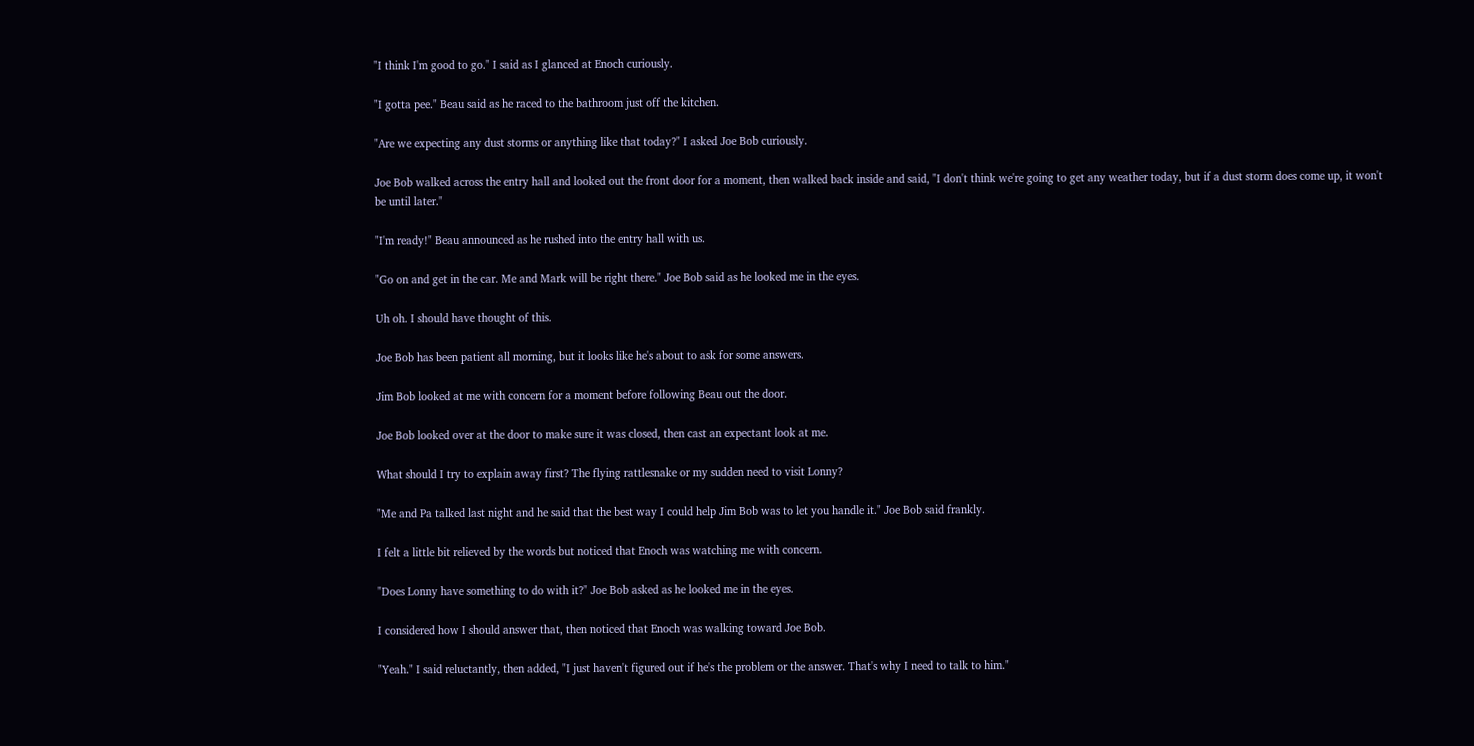"I think I'm good to go." I said as I glanced at Enoch curiously.

"I gotta pee." Beau said as he raced to the bathroom just off the kitchen.

"Are we expecting any dust storms or anything like that today?" I asked Joe Bob curiously.

Joe Bob walked across the entry hall and looked out the front door for a moment, then walked back inside and said, "I don't think we're going to get any weather today, but if a dust storm does come up, it won't be until later."

"I'm ready!" Beau announced as he rushed into the entry hall with us.

"Go on and get in the car. Me and Mark will be right there." Joe Bob said as he looked me in the eyes.

Uh oh. I should have thought of this.

Joe Bob has been patient all morning, but it looks like he's about to ask for some answers.

Jim Bob looked at me with concern for a moment before following Beau out the door.

Joe Bob looked over at the door to make sure it was closed, then cast an expectant look at me.

What should I try to explain away first? The flying rattlesnake or my sudden need to visit Lonny?

"Me and Pa talked last night and he said that the best way I could help Jim Bob was to let you handle it." Joe Bob said frankly.

I felt a little bit relieved by the words but noticed that Enoch was watching me with concern.

"Does Lonny have something to do with it?" Joe Bob asked as he looked me in the eyes.

I considered how I should answer that, then noticed that Enoch was walking toward Joe Bob.

"Yeah." I said reluctantly, then added, "I just haven't figured out if he's the problem or the answer. That's why I need to talk to him."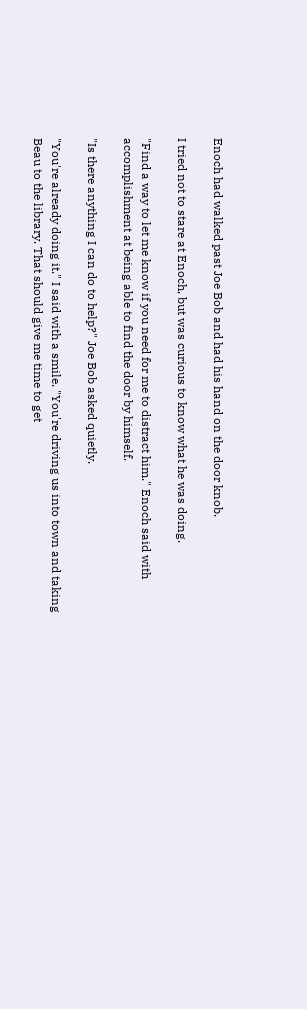Enoch had walked past Joe Bob and had his hand on the door knob.

I tried not to stare at Enoch, but was curious to know what he was doing.

"Find a way to let me know if you need for me to distract him." Enoch said with accomplishment at being able to find the door by himself.

"Is there anything I can do to help?" Joe Bob asked quietly.

"You're already doing it." I said with a smile. "You're driving us into town and taking Beau to the library. That should give me time to get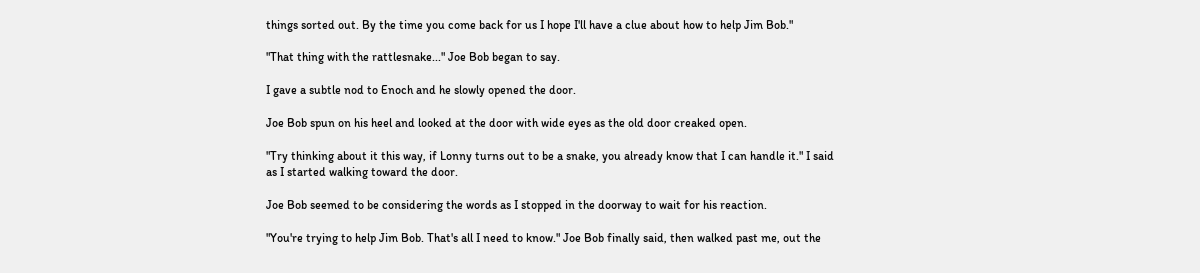things sorted out. By the time you come back for us I hope I'll have a clue about how to help Jim Bob."

"That thing with the rattlesnake..." Joe Bob began to say.

I gave a subtle nod to Enoch and he slowly opened the door.

Joe Bob spun on his heel and looked at the door with wide eyes as the old door creaked open.

"Try thinking about it this way, if Lonny turns out to be a snake, you already know that I can handle it." I said as I started walking toward the door.

Joe Bob seemed to be considering the words as I stopped in the doorway to wait for his reaction.

"You're trying to help Jim Bob. That's all I need to know." Joe Bob finally said, then walked past me, out the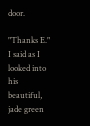door.

"Thanks E." I said as I looked into his beautiful, jade green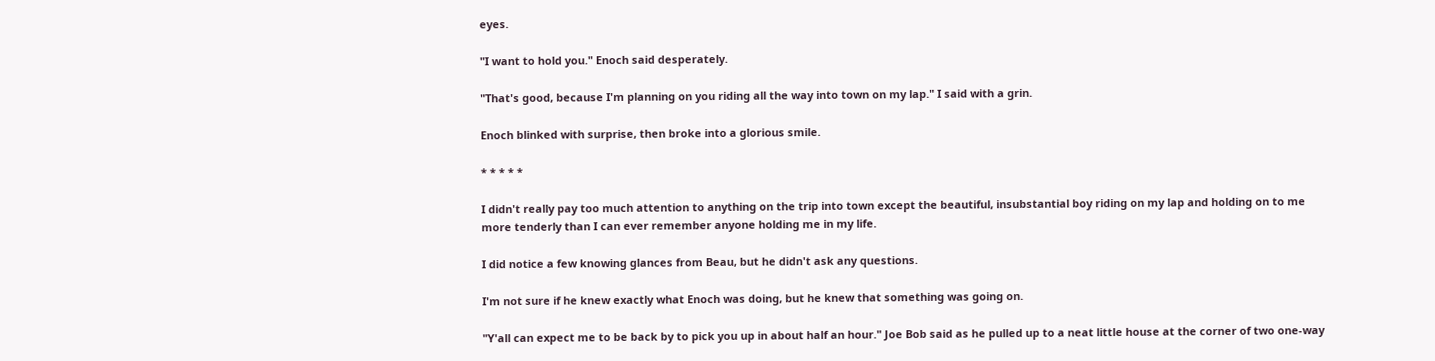eyes.

"I want to hold you." Enoch said desperately.

"That's good, because I'm planning on you riding all the way into town on my lap." I said with a grin.

Enoch blinked with surprise, then broke into a glorious smile.

* * * * *

I didn't really pay too much attention to anything on the trip into town except the beautiful, insubstantial boy riding on my lap and holding on to me more tenderly than I can ever remember anyone holding me in my life.

I did notice a few knowing glances from Beau, but he didn't ask any questions.

I'm not sure if he knew exactly what Enoch was doing, but he knew that something was going on.

"Y'all can expect me to be back by to pick you up in about half an hour." Joe Bob said as he pulled up to a neat little house at the corner of two one-way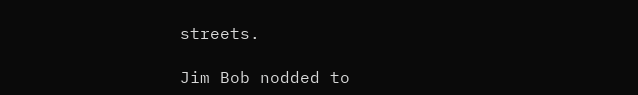streets.

Jim Bob nodded to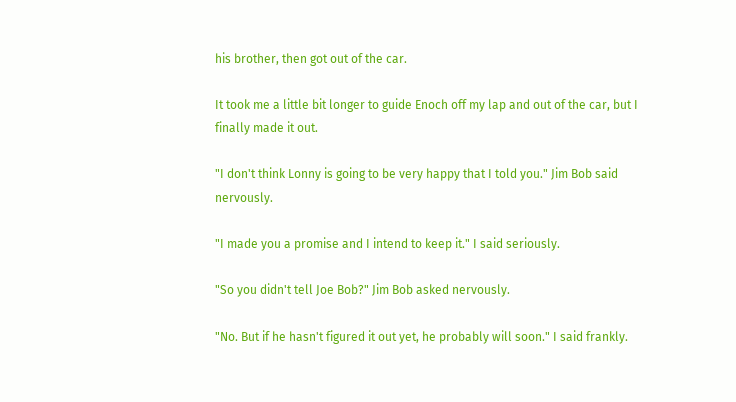his brother, then got out of the car.

It took me a little bit longer to guide Enoch off my lap and out of the car, but I finally made it out.

"I don't think Lonny is going to be very happy that I told you." Jim Bob said nervously.

"I made you a promise and I intend to keep it." I said seriously.

"So you didn't tell Joe Bob?" Jim Bob asked nervously.

"No. But if he hasn't figured it out yet, he probably will soon." I said frankly.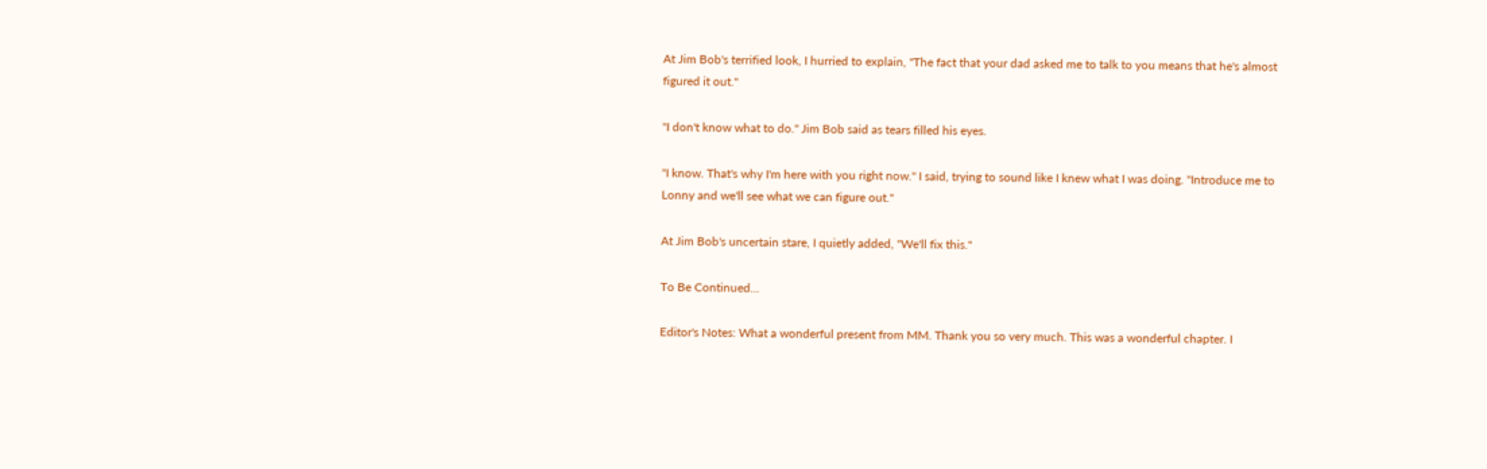At Jim Bob's terrified look, I hurried to explain, "The fact that your dad asked me to talk to you means that he's almost figured it out."

"I don't know what to do." Jim Bob said as tears filled his eyes.

"I know. That's why I'm here with you right now." I said, trying to sound like I knew what I was doing. "Introduce me to Lonny and we'll see what we can figure out."

At Jim Bob's uncertain stare, I quietly added, "We'll fix this."

To Be Continued...

Editor's Notes: What a wonderful present from MM. Thank you so very much. This was a wonderful chapter. I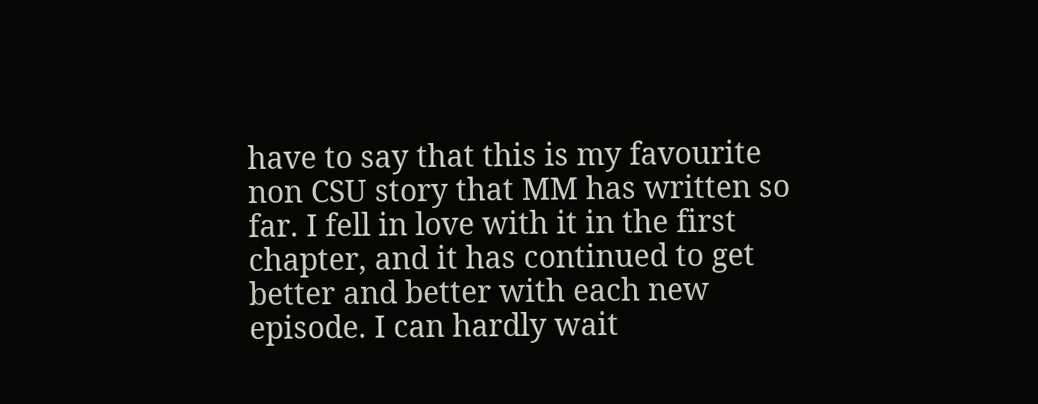have to say that this is my favourite non CSU story that MM has written so far. I fell in love with it in the first chapter, and it has continued to get better and better with each new episode. I can hardly wait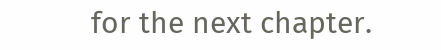for the next chapter.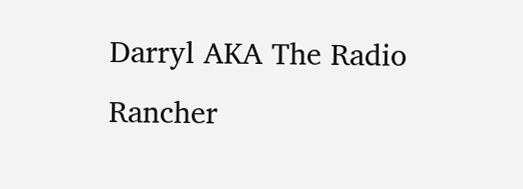Darryl AKA The Radio Rancher